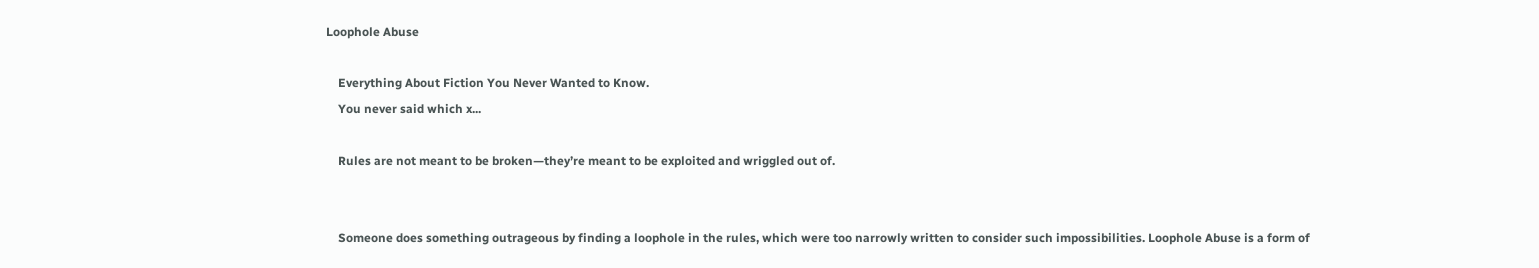Loophole Abuse

    Everything About Fiction You Never Wanted to Know.
    You never said which x...

    Rules are not meant to be broken—they’re meant to be exploited and wriggled out of.


    Someone does something outrageous by finding a loophole in the rules, which were too narrowly written to consider such impossibilities. Loophole Abuse is a form of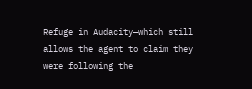Refuge in Audacity—which still allows the agent to claim they were following the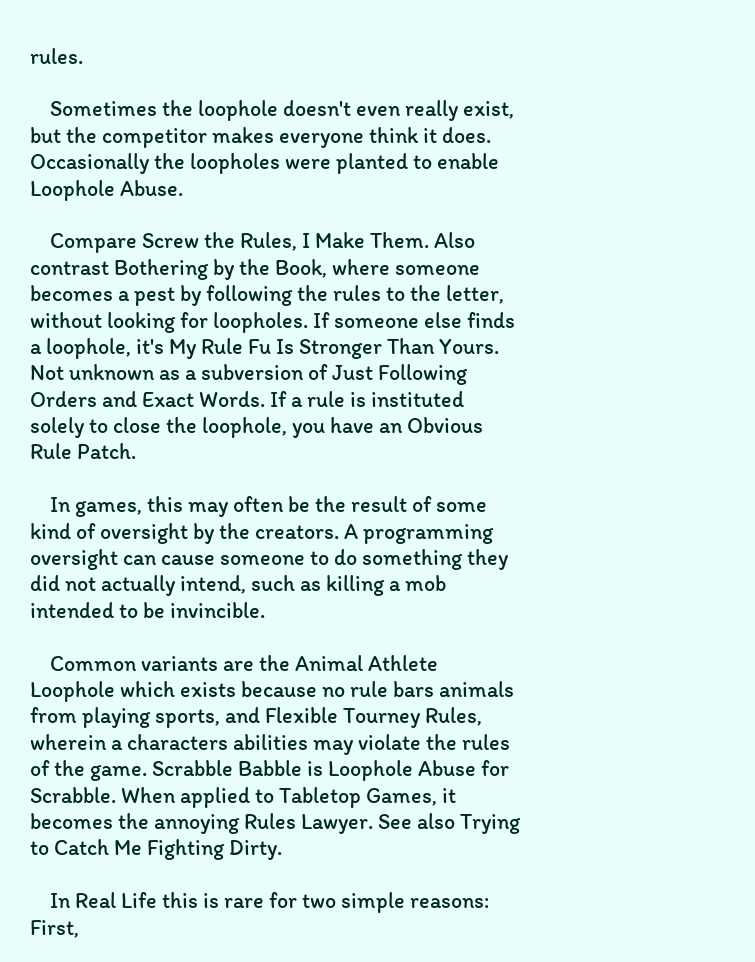rules.

    Sometimes the loophole doesn't even really exist, but the competitor makes everyone think it does. Occasionally the loopholes were planted to enable Loophole Abuse.

    Compare Screw the Rules, I Make Them. Also contrast Bothering by the Book, where someone becomes a pest by following the rules to the letter, without looking for loopholes. If someone else finds a loophole, it's My Rule Fu Is Stronger Than Yours. Not unknown as a subversion of Just Following Orders and Exact Words. If a rule is instituted solely to close the loophole, you have an Obvious Rule Patch.

    In games, this may often be the result of some kind of oversight by the creators. A programming oversight can cause someone to do something they did not actually intend, such as killing a mob intended to be invincible.

    Common variants are the Animal Athlete Loophole which exists because no rule bars animals from playing sports, and Flexible Tourney Rules, wherein a characters abilities may violate the rules of the game. Scrabble Babble is Loophole Abuse for Scrabble. When applied to Tabletop Games, it becomes the annoying Rules Lawyer. See also Trying to Catch Me Fighting Dirty.

    In Real Life this is rare for two simple reasons: First,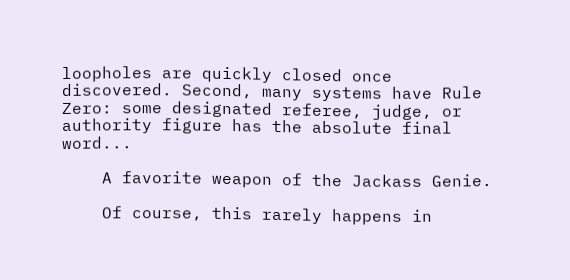loopholes are quickly closed once discovered. Second, many systems have Rule Zero: some designated referee, judge, or authority figure has the absolute final word...

    A favorite weapon of the Jackass Genie.

    Of course, this rarely happens in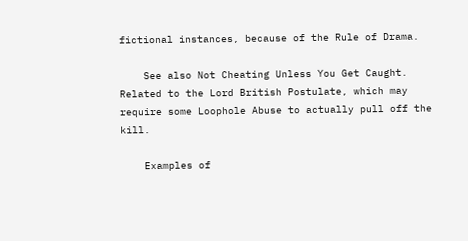fictional instances, because of the Rule of Drama.

    See also Not Cheating Unless You Get Caught. Related to the Lord British Postulate, which may require some Loophole Abuse to actually pull off the kill.

    Examples of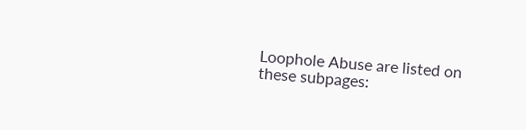Loophole Abuse are listed on these subpages: